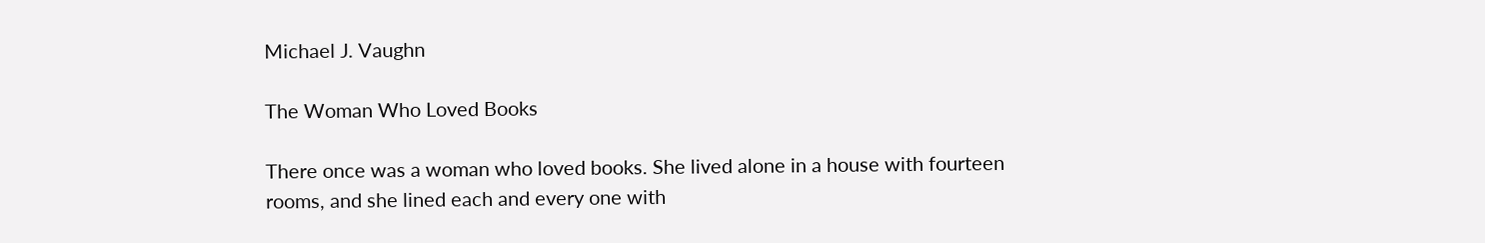Michael J. Vaughn

The Woman Who Loved Books

There once was a woman who loved books. She lived alone in a house with fourteen rooms, and she lined each and every one with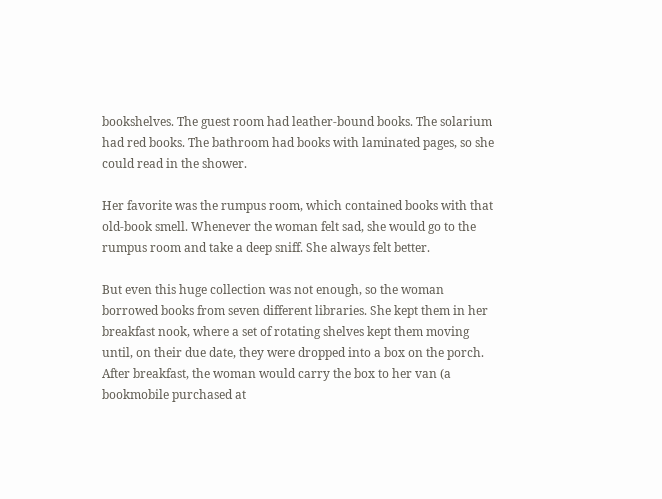bookshelves. The guest room had leather-bound books. The solarium had red books. The bathroom had books with laminated pages, so she could read in the shower.

Her favorite was the rumpus room, which contained books with that old-book smell. Whenever the woman felt sad, she would go to the rumpus room and take a deep sniff. She always felt better.

But even this huge collection was not enough, so the woman borrowed books from seven different libraries. She kept them in her breakfast nook, where a set of rotating shelves kept them moving until, on their due date, they were dropped into a box on the porch. After breakfast, the woman would carry the box to her van (a bookmobile purchased at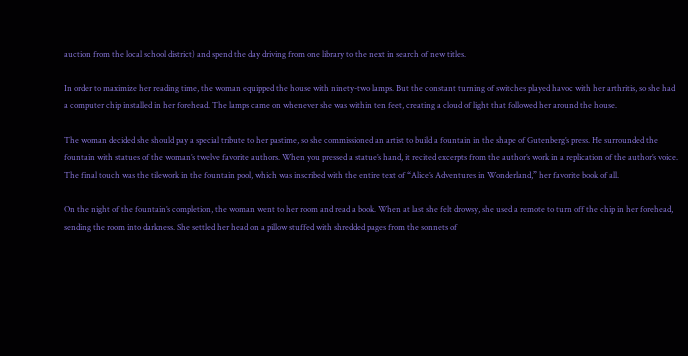auction from the local school district) and spend the day driving from one library to the next in search of new titles.

In order to maximize her reading time, the woman equipped the house with ninety-two lamps. But the constant turning of switches played havoc with her arthritis, so she had a computer chip installed in her forehead. The lamps came on whenever she was within ten feet, creating a cloud of light that followed her around the house.

The woman decided she should pay a special tribute to her pastime, so she commissioned an artist to build a fountain in the shape of Gutenberg’s press. He surrounded the fountain with statues of the woman’s twelve favorite authors. When you pressed a statue’s hand, it recited excerpts from the author’s work in a replication of the author’s voice. The final touch was the tilework in the fountain pool, which was inscribed with the entire text of “Alice’s Adventures in Wonderland,” her favorite book of all.

On the night of the fountain’s completion, the woman went to her room and read a book. When at last she felt drowsy, she used a remote to turn off the chip in her forehead, sending the room into darkness. She settled her head on a pillow stuffed with shredded pages from the sonnets of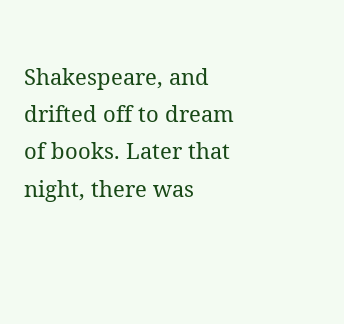Shakespeare, and drifted off to dream of books. Later that night, there was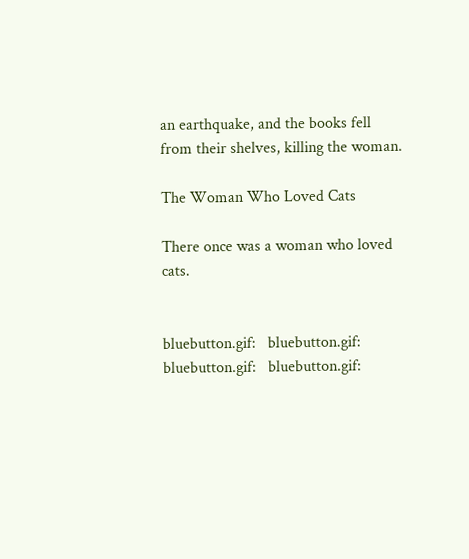an earthquake, and the books fell from their shelves, killing the woman.

The Woman Who Loved Cats

There once was a woman who loved cats.


bluebutton.gif:   bluebutton.gif:   bluebutton.gif:   bluebutton.gif: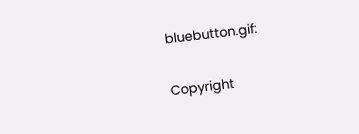bluebutton.gif:

Copyright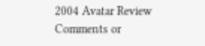2004 Avatar Review
Comments or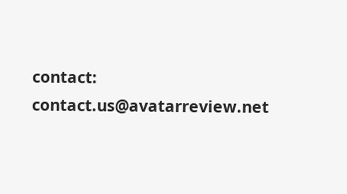contact: contact.us@avatarreview.net